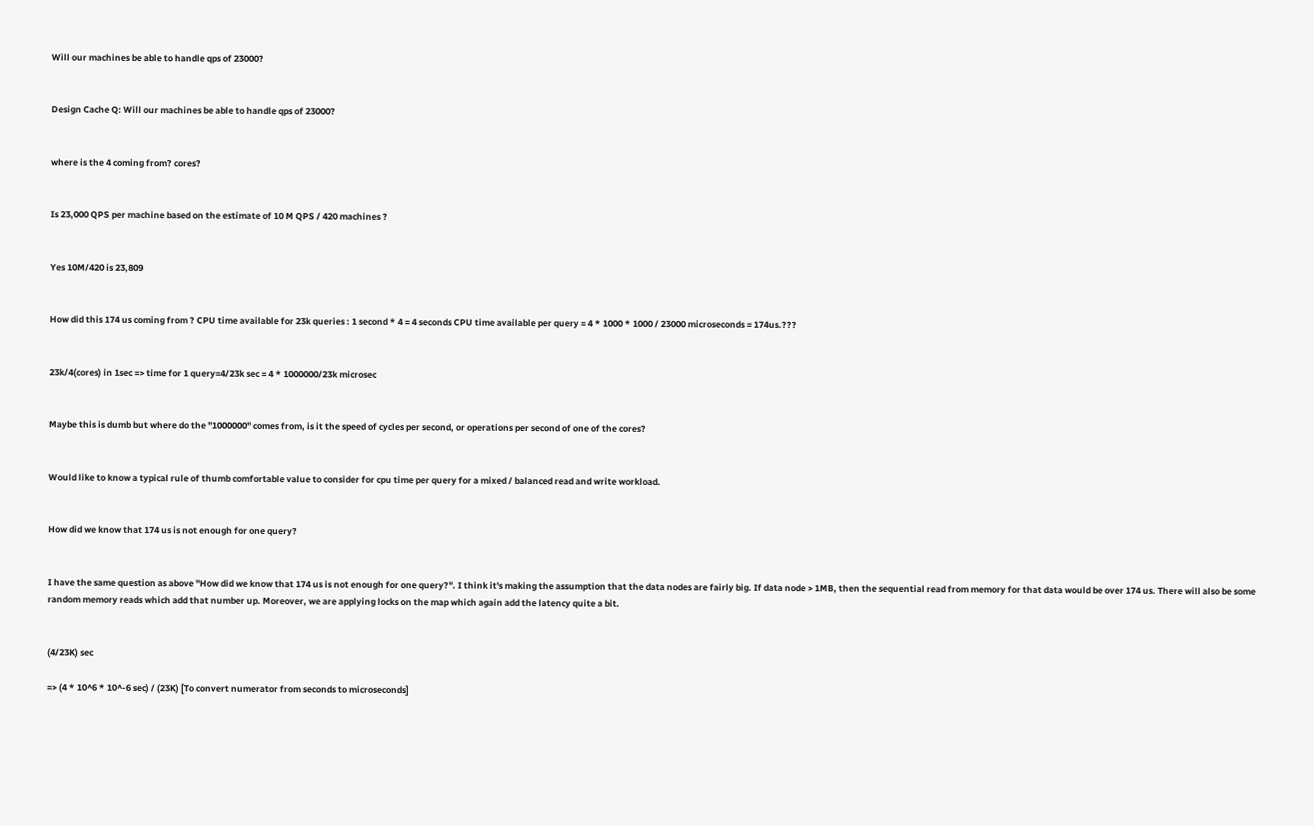Will our machines be able to handle qps of 23000?


Design Cache Q: Will our machines be able to handle qps of 23000?


where is the 4 coming from? cores?


Is 23,000 QPS per machine based on the estimate of 10 M QPS / 420 machines ?


Yes 10M/420 is 23,809


How did this 174 us coming from ? CPU time available for 23k queries : 1 second * 4 = 4 seconds CPU time available per query = 4 * 1000 * 1000 / 23000 microseconds = 174us.???


23k/4(cores) in 1sec => time for 1 query=4/23k sec = 4 * 1000000/23k microsec


Maybe this is dumb but where do the "1000000" comes from, is it the speed of cycles per second, or operations per second of one of the cores?


Would like to know a typical rule of thumb comfortable value to consider for cpu time per query for a mixed / balanced read and write workload.


How did we know that 174 us is not enough for one query?


I have the same question as above "How did we know that 174 us is not enough for one query?". I think it's making the assumption that the data nodes are fairly big. If data node > 1MB, then the sequential read from memory for that data would be over 174 us. There will also be some random memory reads which add that number up. Moreover, we are applying locks on the map which again add the latency quite a bit.


(4/23K) sec

=> (4 * 10^6 * 10^-6 sec) / (23K) [To convert numerator from seconds to microseconds]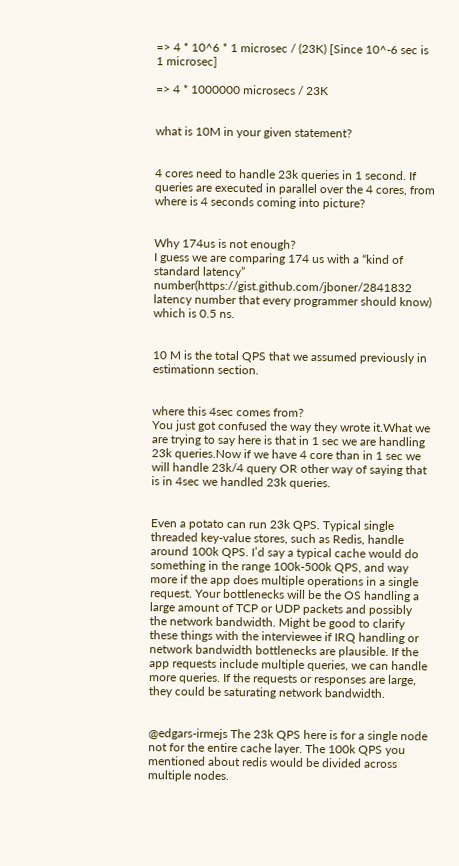=> 4 * 10^6 * 1 microsec / (23K) [Since 10^-6 sec is 1 microsec]

=> 4 * 1000000 microsecs / 23K


what is 10M in your given statement?


4 cores need to handle 23k queries in 1 second. If queries are executed in parallel over the 4 cores, from where is 4 seconds coming into picture?


Why 174us is not enough?
I guess we are comparing 174 us with a “kind of standard latency” number(https://gist.github.com/jboner/2841832 latency number that every programmer should know) which is 0.5 ns.


10 M is the total QPS that we assumed previously in estimationn section.


where this 4sec comes from?
You just got confused the way they wrote it.What we are trying to say here is that in 1 sec we are handling 23k queries.Now if we have 4 core than in 1 sec we will handle 23k/4 query OR other way of saying that is in 4sec we handled 23k queries.


Even a potato can run 23k QPS. Typical single threaded key-value stores, such as Redis, handle around 100k QPS. I’d say a typical cache would do something in the range 100k-500k QPS, and way more if the app does multiple operations in a single request. Your bottlenecks will be the OS handling a large amount of TCP or UDP packets and possibly the network bandwidth. Might be good to clarify these things with the interviewee if IRQ handling or network bandwidth bottlenecks are plausible. If the app requests include multiple queries, we can handle more queries. If the requests or responses are large, they could be saturating network bandwidth.


@edgars-irmejs The 23k QPS here is for a single node not for the entire cache layer. The 100k QPS you mentioned about redis would be divided across multiple nodes.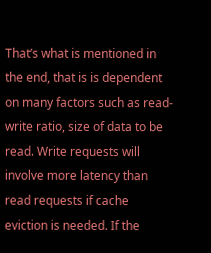That’s what is mentioned in the end, that is is dependent on many factors such as read-write ratio, size of data to be read. Write requests will involve more latency than read requests if cache eviction is needed. If the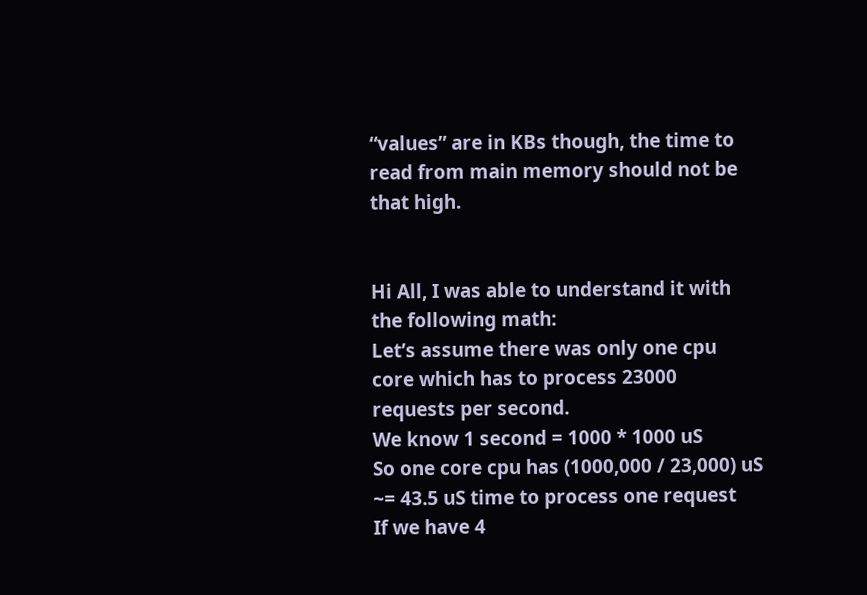“values” are in KBs though, the time to read from main memory should not be that high.


Hi All, I was able to understand it with the following math:
Let’s assume there was only one cpu core which has to process 23000 requests per second.
We know 1 second = 1000 * 1000 uS
So one core cpu has (1000,000 / 23,000) uS ~= 43.5 uS time to process one request
If we have 4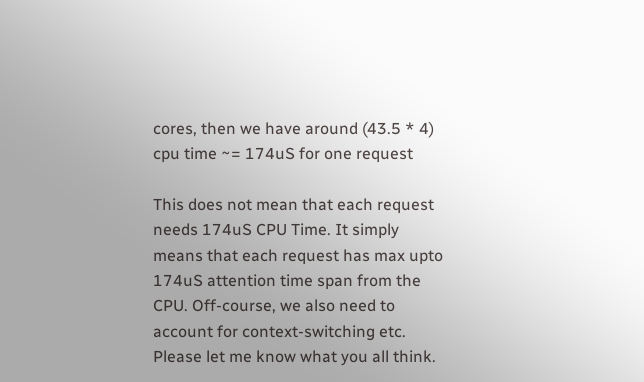cores, then we have around (43.5 * 4) cpu time ~= 174uS for one request

This does not mean that each request needs 174uS CPU Time. It simply means that each request has max upto 174uS attention time span from the CPU. Off-course, we also need to account for context-switching etc. Please let me know what you all think.